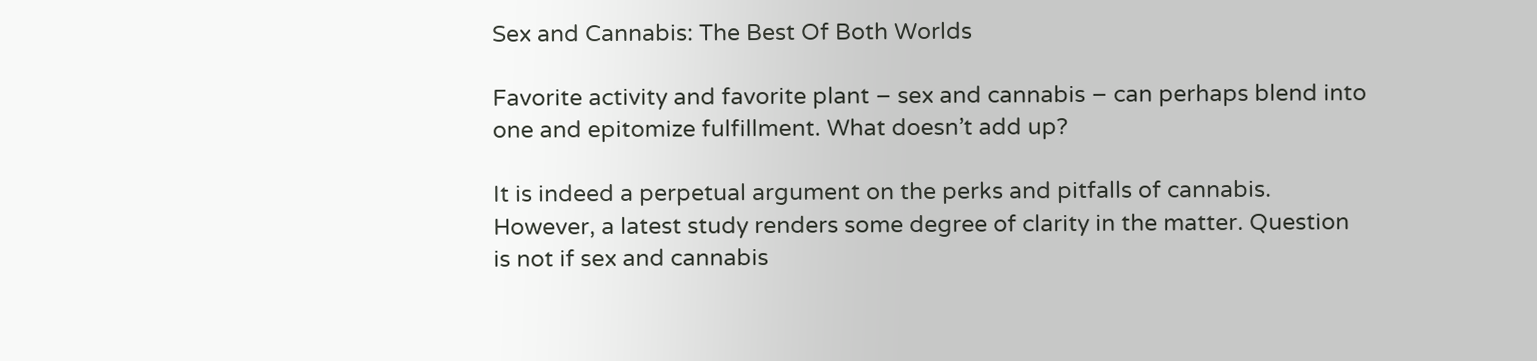Sex and Cannabis: The Best Of Both Worlds

Favorite activity and favorite plant – sex and cannabis – can perhaps blend into one and epitomize fulfillment. What doesn’t add up?

It is indeed a perpetual argument on the perks and pitfalls of cannabis. However, a latest study renders some degree of clarity in the matter. Question is not if sex and cannabis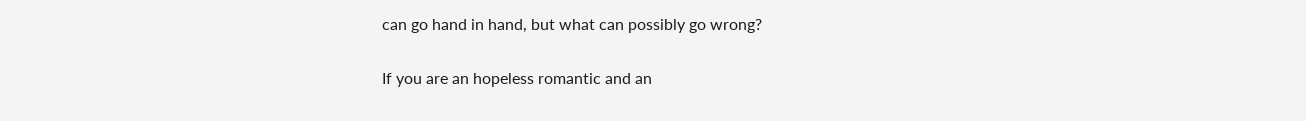can go hand in hand, but what can possibly go wrong?

If you are an hopeless romantic and an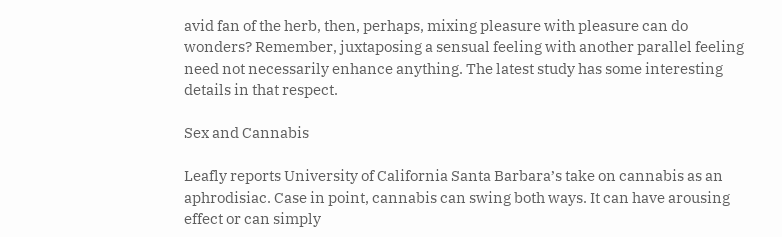avid fan of the herb, then, perhaps, mixing pleasure with pleasure can do wonders? Remember, juxtaposing a sensual feeling with another parallel feeling need not necessarily enhance anything. The latest study has some interesting details in that respect.

Sex and Cannabis

Leafly reports University of California Santa Barbara’s take on cannabis as an aphrodisiac. Case in point, cannabis can swing both ways. It can have arousing effect or can simply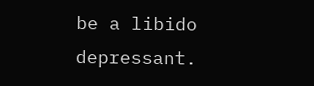be a libido depressant.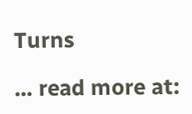Turns

... read more at: